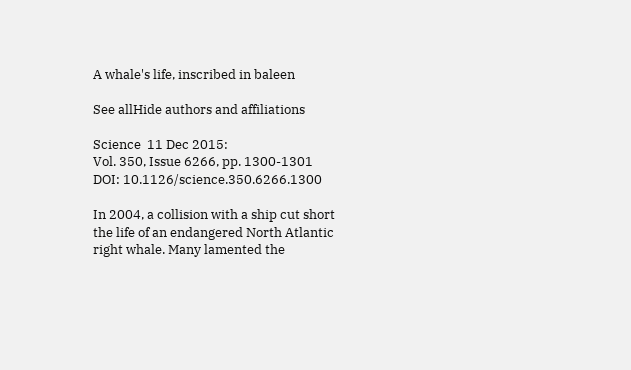A whale's life, inscribed in baleen

See allHide authors and affiliations

Science  11 Dec 2015:
Vol. 350, Issue 6266, pp. 1300-1301
DOI: 10.1126/science.350.6266.1300

In 2004, a collision with a ship cut short the life of an endangered North Atlantic right whale. Many lamented the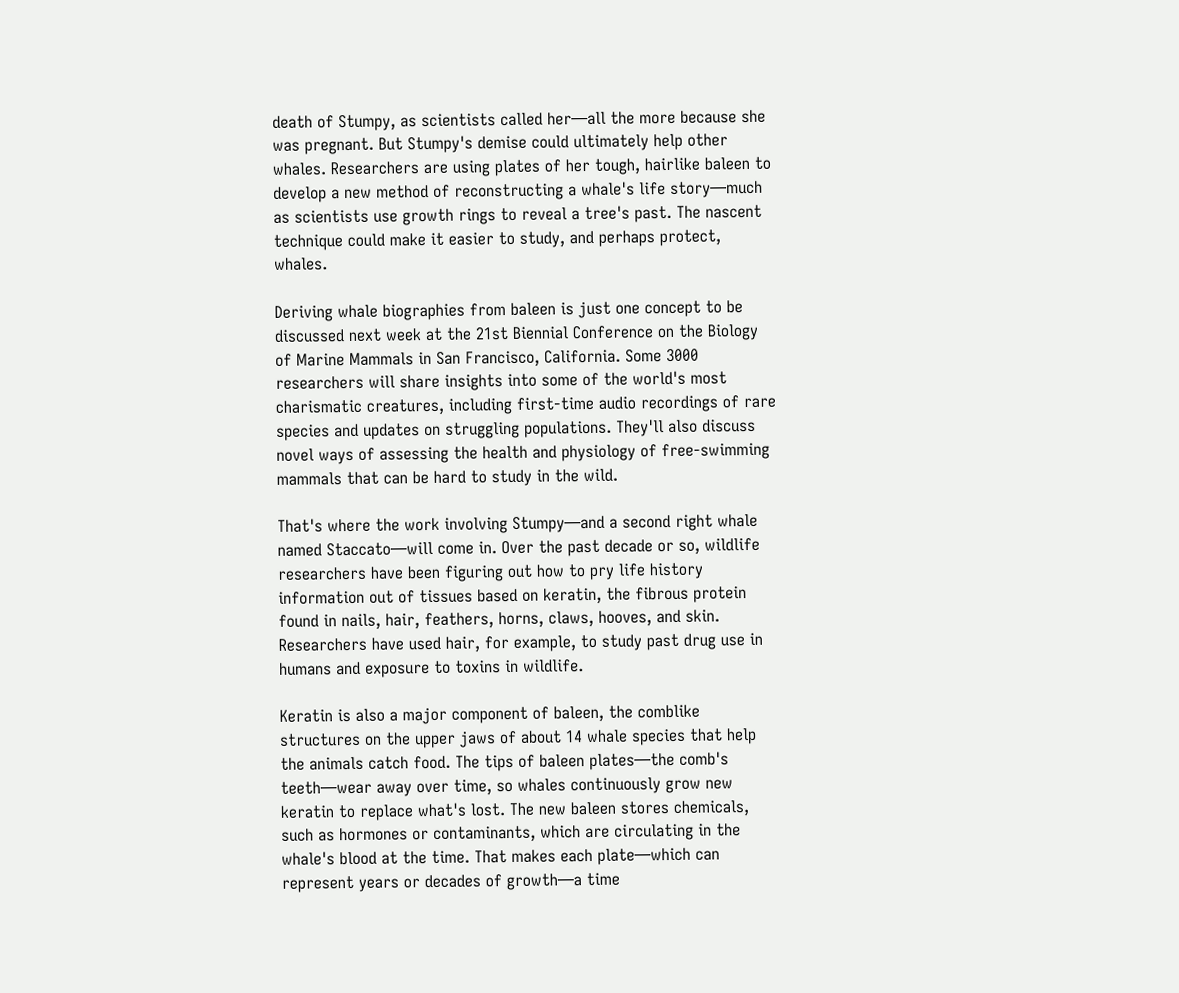death of Stumpy, as scientists called her—all the more because she was pregnant. But Stumpy's demise could ultimately help other whales. Researchers are using plates of her tough, hairlike baleen to develop a new method of reconstructing a whale's life story—much as scientists use growth rings to reveal a tree's past. The nascent technique could make it easier to study, and perhaps protect, whales.

Deriving whale biographies from baleen is just one concept to be discussed next week at the 21st Biennial Conference on the Biology of Marine Mammals in San Francisco, California. Some 3000 researchers will share insights into some of the world's most charismatic creatures, including first-time audio recordings of rare species and updates on struggling populations. They'll also discuss novel ways of assessing the health and physiology of free-swimming mammals that can be hard to study in the wild.

That's where the work involving Stumpy—and a second right whale named Staccato—will come in. Over the past decade or so, wildlife researchers have been figuring out how to pry life history information out of tissues based on keratin, the fibrous protein found in nails, hair, feathers, horns, claws, hooves, and skin. Researchers have used hair, for example, to study past drug use in humans and exposure to toxins in wildlife.

Keratin is also a major component of baleen, the comblike structures on the upper jaws of about 14 whale species that help the animals catch food. The tips of baleen plates—the comb's teeth—wear away over time, so whales continuously grow new keratin to replace what's lost. The new baleen stores chemicals, such as hormones or contaminants, which are circulating in the whale's blood at the time. That makes each plate—which can represent years or decades of growth—a time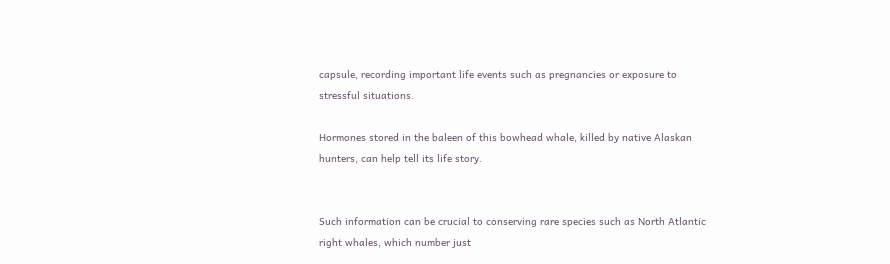capsule, recording important life events such as pregnancies or exposure to stressful situations.

Hormones stored in the baleen of this bowhead whale, killed by native Alaskan hunters, can help tell its life story.


Such information can be crucial to conserving rare species such as North Atlantic right whales, which number just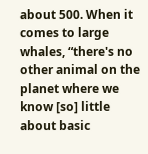about 500. When it comes to large whales, “there's no other animal on the planet where we know [so] little about basic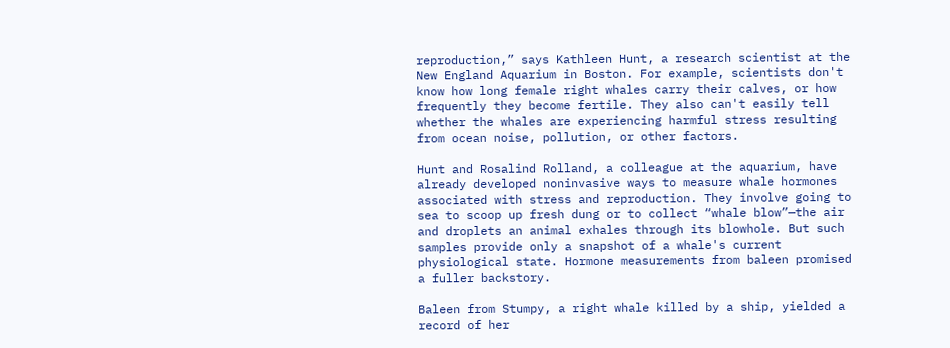reproduction,” says Kathleen Hunt, a research scientist at the New England Aquarium in Boston. For example, scientists don't know how long female right whales carry their calves, or how frequently they become fertile. They also can't easily tell whether the whales are experiencing harmful stress resulting from ocean noise, pollution, or other factors.

Hunt and Rosalind Rolland, a colleague at the aquarium, have already developed noninvasive ways to measure whale hormones associated with stress and reproduction. They involve going to sea to scoop up fresh dung or to collect “whale blow”—the air and droplets an animal exhales through its blowhole. But such samples provide only a snapshot of a whale's current physiological state. Hormone measurements from baleen promised a fuller backstory.

Baleen from Stumpy, a right whale killed by a ship, yielded a record of her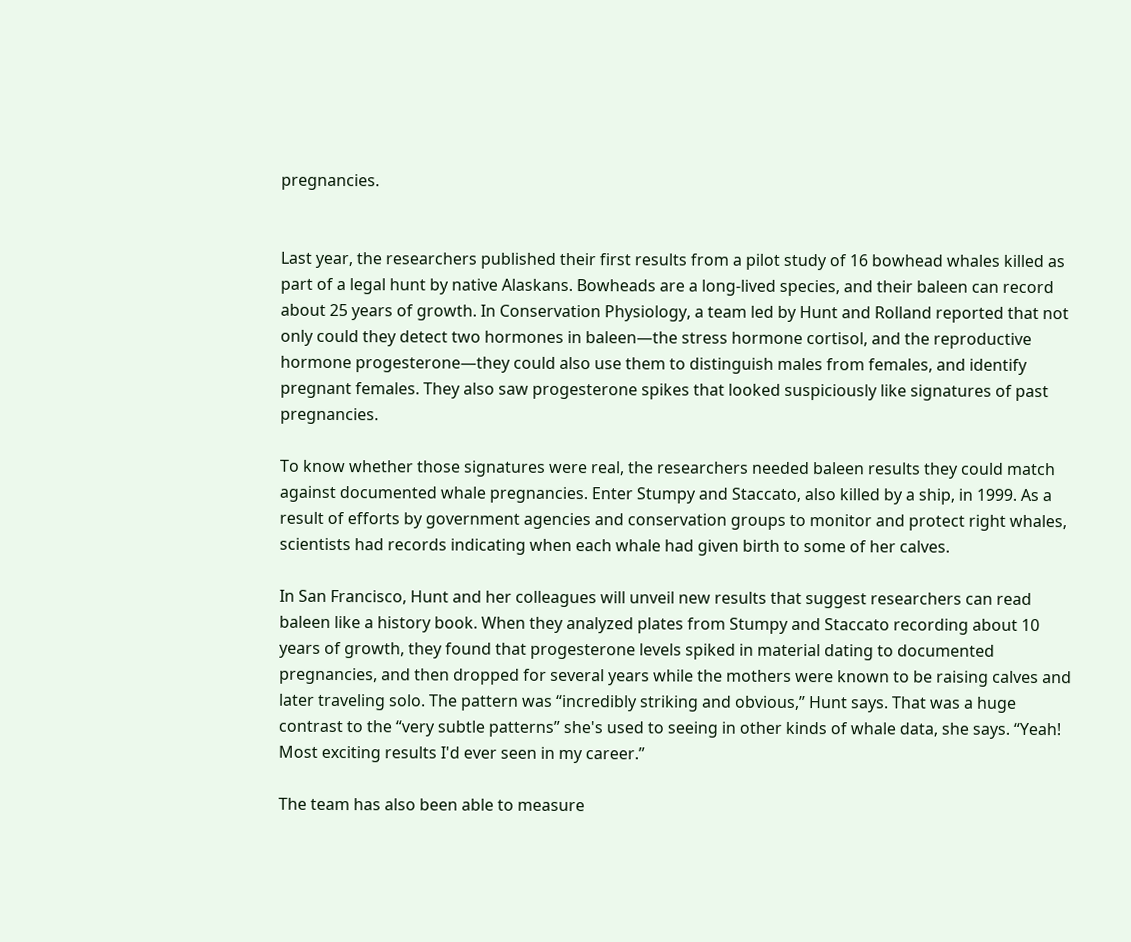pregnancies.


Last year, the researchers published their first results from a pilot study of 16 bowhead whales killed as part of a legal hunt by native Alaskans. Bowheads are a long-lived species, and their baleen can record about 25 years of growth. In Conservation Physiology, a team led by Hunt and Rolland reported that not only could they detect two hormones in baleen—the stress hormone cortisol, and the reproductive hormone progesterone—they could also use them to distinguish males from females, and identify pregnant females. They also saw progesterone spikes that looked suspiciously like signatures of past pregnancies.

To know whether those signatures were real, the researchers needed baleen results they could match against documented whale pregnancies. Enter Stumpy and Staccato, also killed by a ship, in 1999. As a result of efforts by government agencies and conservation groups to monitor and protect right whales, scientists had records indicating when each whale had given birth to some of her calves.

In San Francisco, Hunt and her colleagues will unveil new results that suggest researchers can read baleen like a history book. When they analyzed plates from Stumpy and Staccato recording about 10 years of growth, they found that progesterone levels spiked in material dating to documented pregnancies, and then dropped for several years while the mothers were known to be raising calves and later traveling solo. The pattern was “incredibly striking and obvious,” Hunt says. That was a huge contrast to the “very subtle patterns” she's used to seeing in other kinds of whale data, she says. “Yeah! Most exciting results I'd ever seen in my career.”

The team has also been able to measure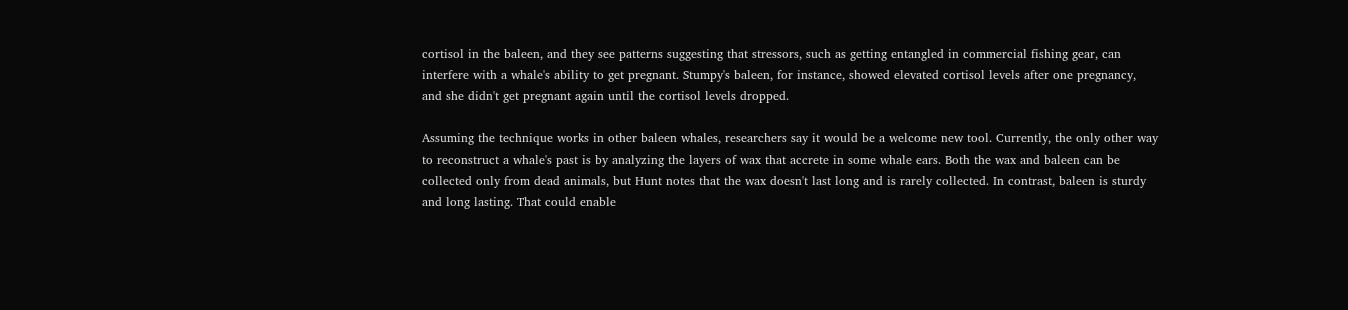cortisol in the baleen, and they see patterns suggesting that stressors, such as getting entangled in commercial fishing gear, can interfere with a whale's ability to get pregnant. Stumpy's baleen, for instance, showed elevated cortisol levels after one pregnancy, and she didn't get pregnant again until the cortisol levels dropped.

Assuming the technique works in other baleen whales, researchers say it would be a welcome new tool. Currently, the only other way to reconstruct a whale's past is by analyzing the layers of wax that accrete in some whale ears. Both the wax and baleen can be collected only from dead animals, but Hunt notes that the wax doesn't last long and is rarely collected. In contrast, baleen is sturdy and long lasting. That could enable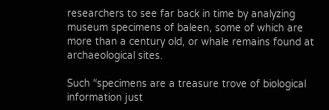researchers to see far back in time by analyzing museum specimens of baleen, some of which are more than a century old, or whale remains found at archaeological sites.

Such “specimens are a treasure trove of biological information just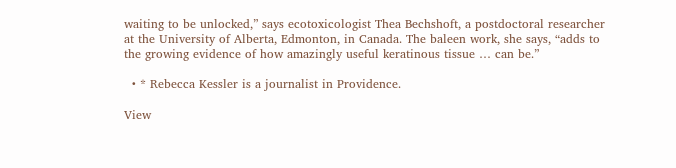waiting to be unlocked,” says ecotoxicologist Thea Bechshoft, a postdoctoral researcher at the University of Alberta, Edmonton, in Canada. The baleen work, she says, “adds to the growing evidence of how amazingly useful keratinous tissue … can be.”

  • * Rebecca Kessler is a journalist in Providence.

View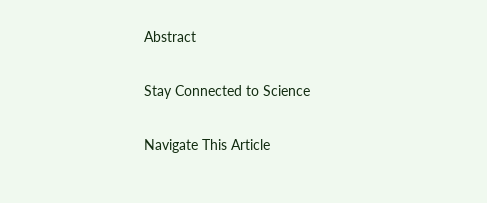Abstract

Stay Connected to Science

Navigate This Article